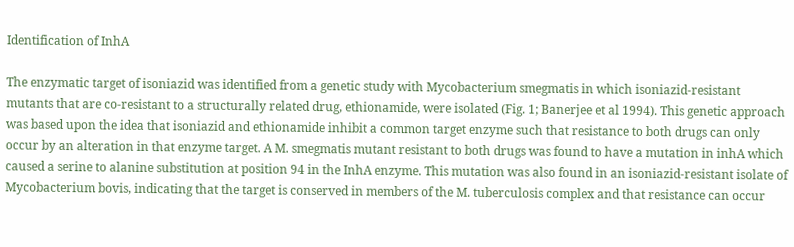Identification of InhA

The enzymatic target of isoniazid was identified from a genetic study with Mycobacterium smegmatis in which isoniazid-resistant mutants that are co-resistant to a structurally related drug, ethionamide, were isolated (Fig. 1; Banerjee et al 1994). This genetic approach was based upon the idea that isoniazid and ethionamide inhibit a common target enzyme such that resistance to both drugs can only occur by an alteration in that enzyme target. A M. smegmatis mutant resistant to both drugs was found to have a mutation in inhA which caused a serine to alanine substitution at position 94 in the InhA enzyme. This mutation was also found in an isoniazid-resistant isolate of Mycobacterium bovis, indicating that the target is conserved in members of the M. tuberculosis complex and that resistance can occur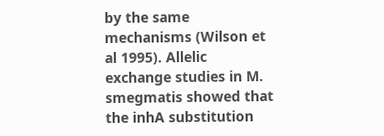by the same mechanisms (Wilson et al 1995). Allelic exchange studies in M. smegmatis showed that the inhA substitution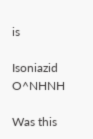is

Isoniazid O^NHNH

Was this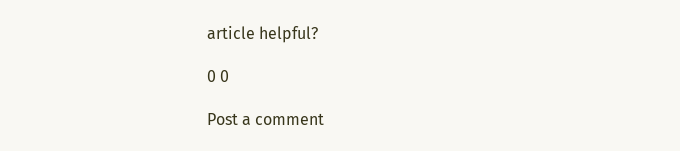article helpful?

0 0

Post a comment